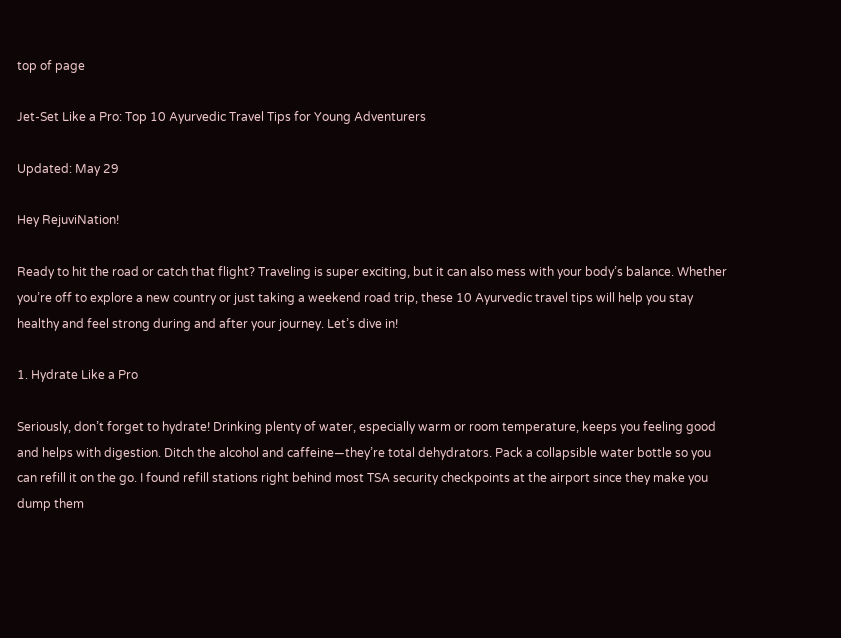top of page

Jet-Set Like a Pro: Top 10 Ayurvedic Travel Tips for Young Adventurers

Updated: May 29

Hey RejuviNation!

Ready to hit the road or catch that flight? Traveling is super exciting, but it can also mess with your body’s balance. Whether you’re off to explore a new country or just taking a weekend road trip, these 10 Ayurvedic travel tips will help you stay healthy and feel strong during and after your journey. Let’s dive in!

1. Hydrate Like a Pro

Seriously, don’t forget to hydrate! Drinking plenty of water, especially warm or room temperature, keeps you feeling good and helps with digestion. Ditch the alcohol and caffeine—they’re total dehydrators. Pack a collapsible water bottle so you can refill it on the go. I found refill stations right behind most TSA security checkpoints at the airport since they make you dump them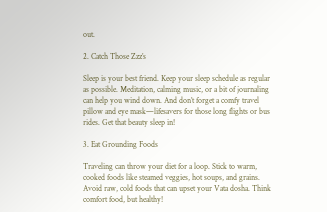out.

2. Catch Those Zzz’s

Sleep is your best friend. Keep your sleep schedule as regular as possible. Meditation, calming music, or a bit of journaling can help you wind down. And don’t forget a comfy travel pillow and eye mask—lifesavers for those long flights or bus rides. Get that beauty sleep in!

3. Eat Grounding Foods

Traveling can throw your diet for a loop. Stick to warm, cooked foods like steamed veggies, hot soups, and grains. Avoid raw, cold foods that can upset your Vata dosha. Think comfort food, but healthy!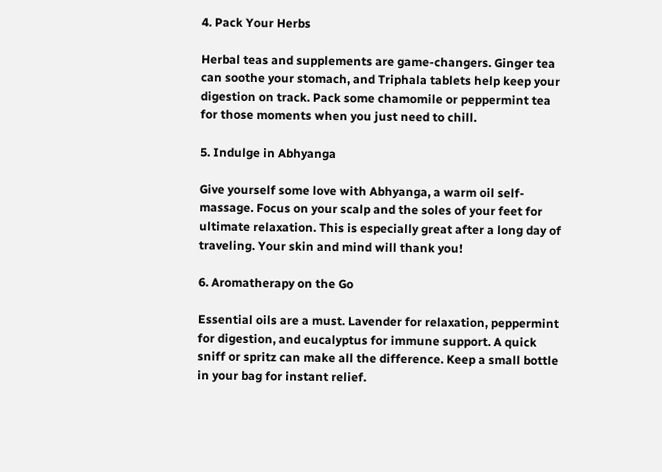4. Pack Your Herbs

Herbal teas and supplements are game-changers. Ginger tea can soothe your stomach, and Triphala tablets help keep your digestion on track. Pack some chamomile or peppermint tea for those moments when you just need to chill.

5. Indulge in Abhyanga

Give yourself some love with Abhyanga, a warm oil self-massage. Focus on your scalp and the soles of your feet for ultimate relaxation. This is especially great after a long day of traveling. Your skin and mind will thank you!

6. Aromatherapy on the Go

Essential oils are a must. Lavender for relaxation, peppermint for digestion, and eucalyptus for immune support. A quick sniff or spritz can make all the difference. Keep a small bottle in your bag for instant relief.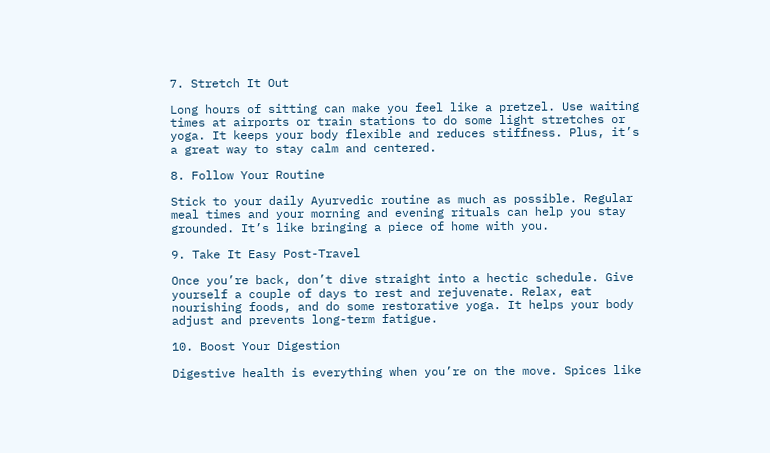7. Stretch It Out

Long hours of sitting can make you feel like a pretzel. Use waiting times at airports or train stations to do some light stretches or yoga. It keeps your body flexible and reduces stiffness. Plus, it’s a great way to stay calm and centered.

8. Follow Your Routine

Stick to your daily Ayurvedic routine as much as possible. Regular meal times and your morning and evening rituals can help you stay grounded. It’s like bringing a piece of home with you.

9. Take It Easy Post-Travel

Once you’re back, don’t dive straight into a hectic schedule. Give yourself a couple of days to rest and rejuvenate. Relax, eat nourishing foods, and do some restorative yoga. It helps your body adjust and prevents long-term fatigue.

10. Boost Your Digestion

Digestive health is everything when you’re on the move. Spices like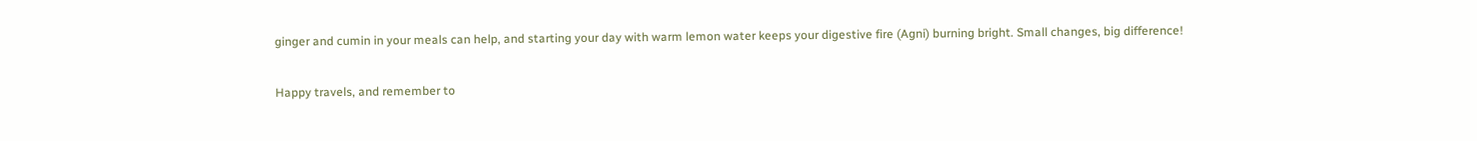ginger and cumin in your meals can help, and starting your day with warm lemon water keeps your digestive fire (Agni) burning bright. Small changes, big difference!

Happy travels, and remember to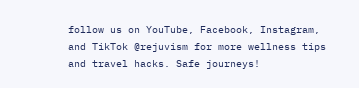follow us on YouTube, Facebook, Instagram, and TikTok @rejuvism for more wellness tips and travel hacks. Safe journeys!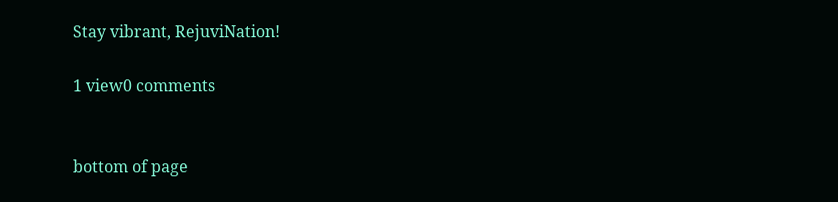Stay vibrant, RejuviNation!

1 view0 comments


bottom of page